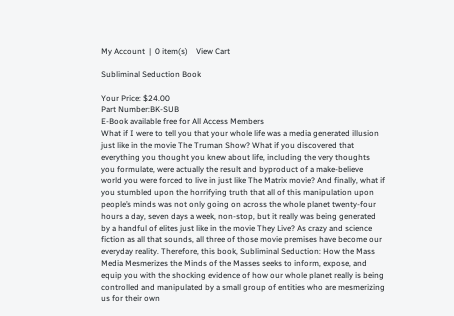My Account  |  0 item(s)    View Cart

Subliminal Seduction Book

Your Price: $24.00
Part Number:BK-SUB
E-Book available free for All Access Members
What if I were to tell you that your whole life was a media generated illusion just like in the movie The Truman Show? What if you discovered that everything you thought you knew about life, including the very thoughts you formulate, were actually the result and byproduct of a make-believe world you were forced to live in just like The Matrix movie? And finally, what if you stumbled upon the horrifying truth that all of this manipulation upon people’s minds was not only going on across the whole planet twenty-four hours a day, seven days a week, non-stop, but it really was being generated by a handful of elites just like in the movie They Live? As crazy and science fiction as all that sounds, all three of those movie premises have become our everyday reality. Therefore, this book, Subliminal Seduction: How the Mass Media Mesmerizes the Minds of the Masses seeks to inform, expose, and equip you with the shocking evidence of how our whole planet really is being controlled and manipulated by a small group of entities who are mesmerizing us for their own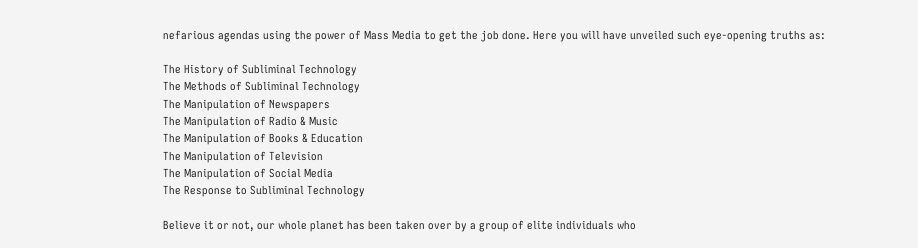nefarious agendas using the power of Mass Media to get the job done. Here you will have unveiled such eye-opening truths as:

The History of Subliminal Technology
The Methods of Subliminal Technology
The Manipulation of Newspapers
The Manipulation of Radio & Music
The Manipulation of Books & Education
The Manipulation of Television
The Manipulation of Social Media
The Response to Subliminal Technology

Believe it or not, our whole planet has been taken over by a group of elite individuals who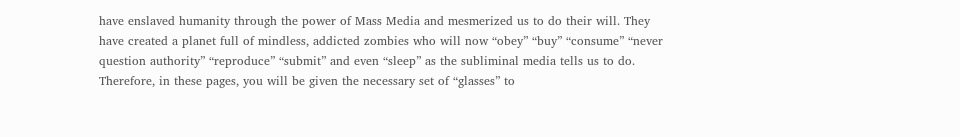have enslaved humanity through the power of Mass Media and mesmerized us to do their will. They have created a planet full of mindless, addicted zombies who will now “obey” “buy” “consume” “never question authority” “reproduce” “submit” and even “sleep” as the subliminal media tells us to do. Therefore, in these pages, you will be given the necessary set of “glasses” to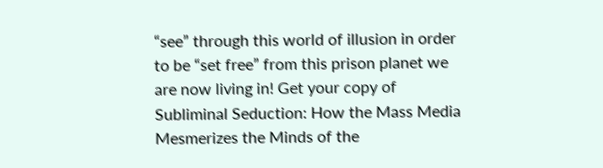“see” through this world of illusion in order to be “set free” from this prison planet we are now living in! Get your copy of Subliminal Seduction: How the Mass Media Mesmerizes the Minds of the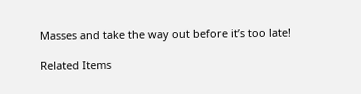Masses and take the way out before it’s too late!

Related Items